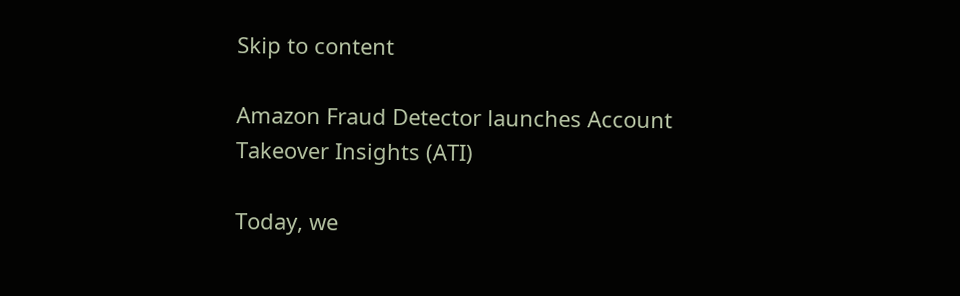Skip to content

Amazon Fraud Detector launches Account Takeover Insights (ATI)

Today, we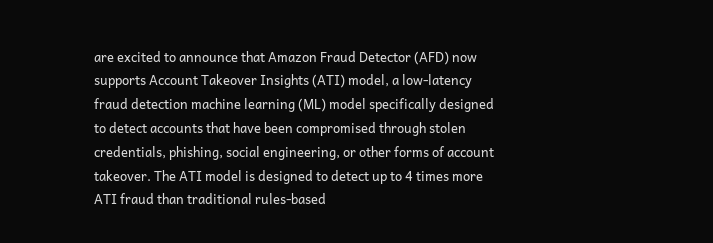are excited to announce that Amazon Fraud Detector (AFD) now supports Account Takeover Insights (ATI) model, a low-latency fraud detection machine learning (ML) model specifically designed to detect accounts that have been compromised through stolen credentials, phishing, social engineering, or other forms of account takeover. The ATI model is designed to detect up to 4 times more ATI fraud than traditional rules-based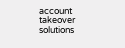account takeover solutions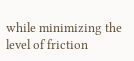while minimizing the level of friction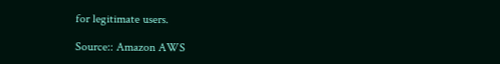for legitimate users.

Source:: Amazon AWS